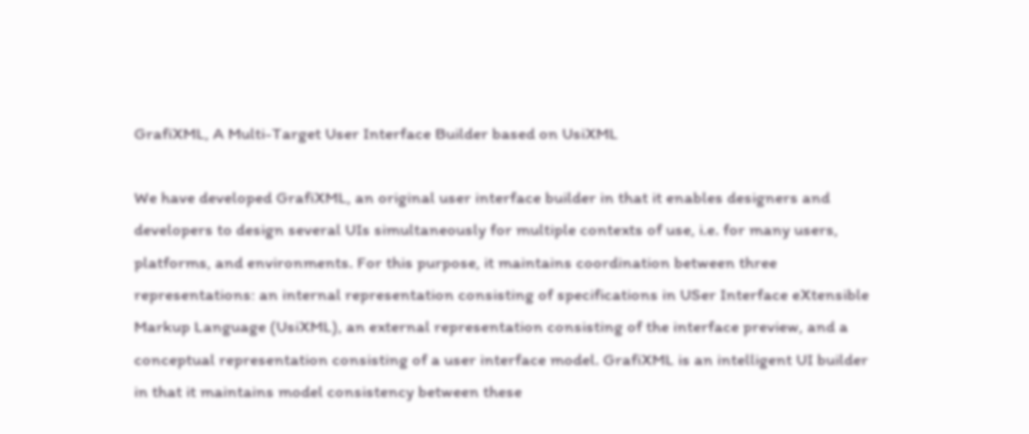GrafiXML, A Multi-Target User Interface Builder based on UsiXML

We have developed GrafiXML, an original user interface builder in that it enables designers and developers to design several UIs simultaneously for multiple contexts of use, i.e. for many users, platforms, and environments. For this purpose, it maintains coordination between three representations: an internal representation consisting of specifications in USer Interface eXtensible Markup Language (UsiXML), an external representation consisting of the interface preview, and a conceptual representation consisting of a user interface model. GrafiXML is an intelligent UI builder in that it maintains model consistency between these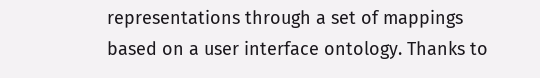representations through a set of mappings based on a user interface ontology. Thanks to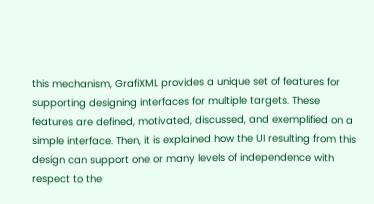this mechanism, GrafiXML provides a unique set of features for supporting designing interfaces for multiple targets. These features are defined, motivated, discussed, and exemplified on a simple interface. Then, it is explained how the UI resulting from this design can support one or many levels of independence with respect to the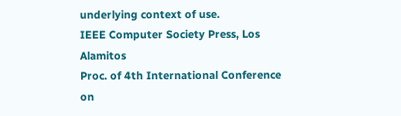underlying context of use.
IEEE Computer Society Press, Los Alamitos
Proc. of 4th International Conference on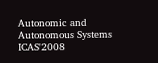Autonomic and Autonomous Systems ICAS'2008